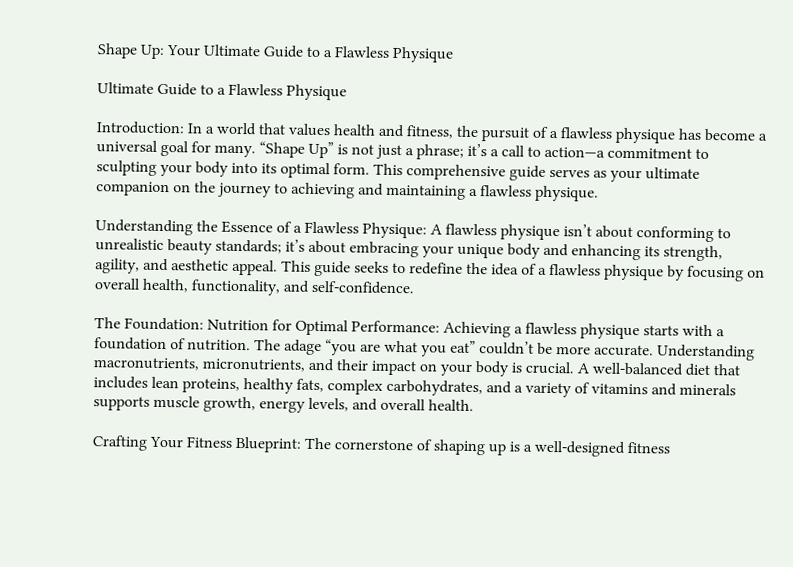Shape Up: Your Ultimate Guide to a Flawless Physique

Ultimate Guide to a Flawless Physique

Introduction: In a world that values health and fitness, the pursuit of a flawless physique has become a universal goal for many. “Shape Up” is not just a phrase; it’s a call to action—a commitment to sculpting your body into its optimal form. This comprehensive guide serves as your ultimate companion on the journey to achieving and maintaining a flawless physique.

Understanding the Essence of a Flawless Physique: A flawless physique isn’t about conforming to unrealistic beauty standards; it’s about embracing your unique body and enhancing its strength, agility, and aesthetic appeal. This guide seeks to redefine the idea of a flawless physique by focusing on overall health, functionality, and self-confidence.

The Foundation: Nutrition for Optimal Performance: Achieving a flawless physique starts with a foundation of nutrition. The adage “you are what you eat” couldn’t be more accurate. Understanding macronutrients, micronutrients, and their impact on your body is crucial. A well-balanced diet that includes lean proteins, healthy fats, complex carbohydrates, and a variety of vitamins and minerals supports muscle growth, energy levels, and overall health.

Crafting Your Fitness Blueprint: The cornerstone of shaping up is a well-designed fitness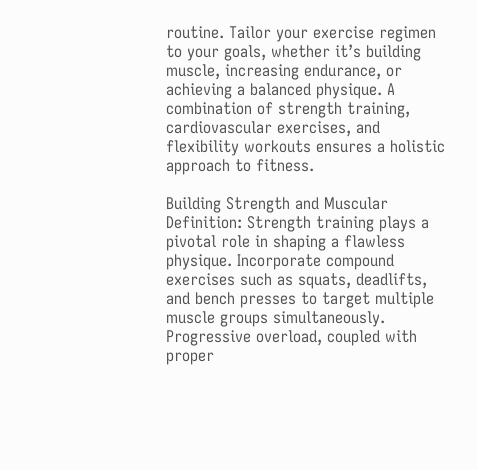routine. Tailor your exercise regimen to your goals, whether it’s building muscle, increasing endurance, or achieving a balanced physique. A combination of strength training, cardiovascular exercises, and flexibility workouts ensures a holistic approach to fitness.

Building Strength and Muscular Definition: Strength training plays a pivotal role in shaping a flawless physique. Incorporate compound exercises such as squats, deadlifts, and bench presses to target multiple muscle groups simultaneously. Progressive overload, coupled with proper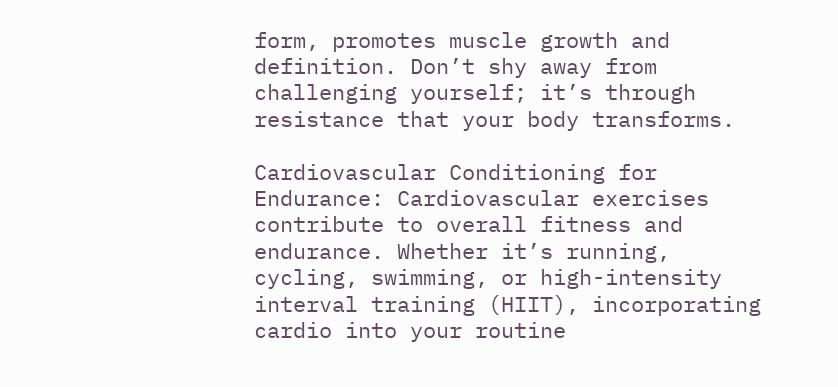form, promotes muscle growth and definition. Don’t shy away from challenging yourself; it’s through resistance that your body transforms.

Cardiovascular Conditioning for Endurance: Cardiovascular exercises contribute to overall fitness and endurance. Whether it’s running, cycling, swimming, or high-intensity interval training (HIIT), incorporating cardio into your routine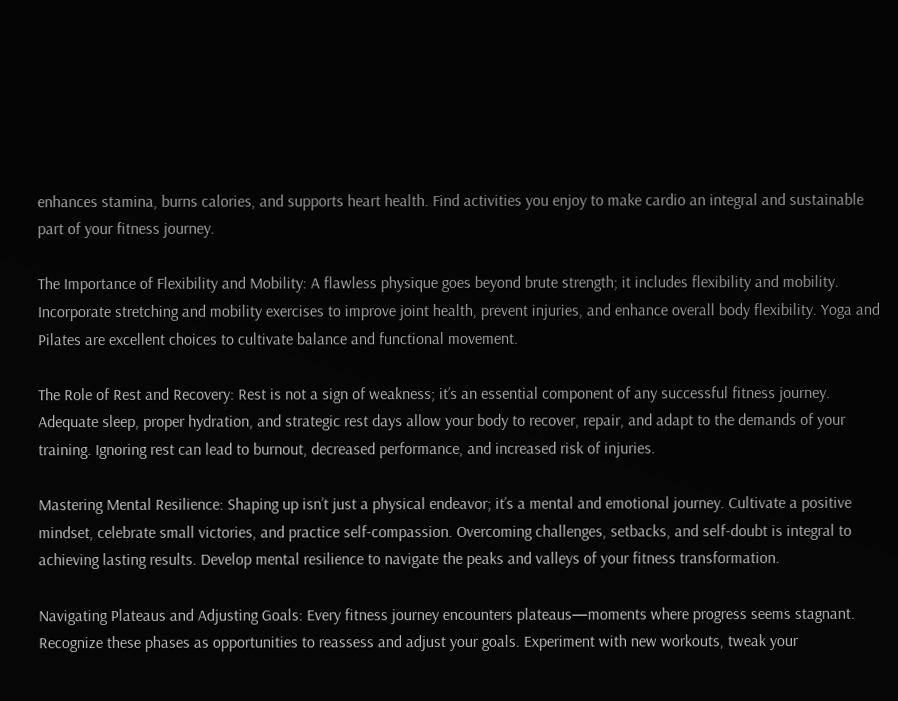enhances stamina, burns calories, and supports heart health. Find activities you enjoy to make cardio an integral and sustainable part of your fitness journey.

The Importance of Flexibility and Mobility: A flawless physique goes beyond brute strength; it includes flexibility and mobility. Incorporate stretching and mobility exercises to improve joint health, prevent injuries, and enhance overall body flexibility. Yoga and Pilates are excellent choices to cultivate balance and functional movement.

The Role of Rest and Recovery: Rest is not a sign of weakness; it’s an essential component of any successful fitness journey. Adequate sleep, proper hydration, and strategic rest days allow your body to recover, repair, and adapt to the demands of your training. Ignoring rest can lead to burnout, decreased performance, and increased risk of injuries.

Mastering Mental Resilience: Shaping up isn’t just a physical endeavor; it’s a mental and emotional journey. Cultivate a positive mindset, celebrate small victories, and practice self-compassion. Overcoming challenges, setbacks, and self-doubt is integral to achieving lasting results. Develop mental resilience to navigate the peaks and valleys of your fitness transformation.

Navigating Plateaus and Adjusting Goals: Every fitness journey encounters plateaus—moments where progress seems stagnant. Recognize these phases as opportunities to reassess and adjust your goals. Experiment with new workouts, tweak your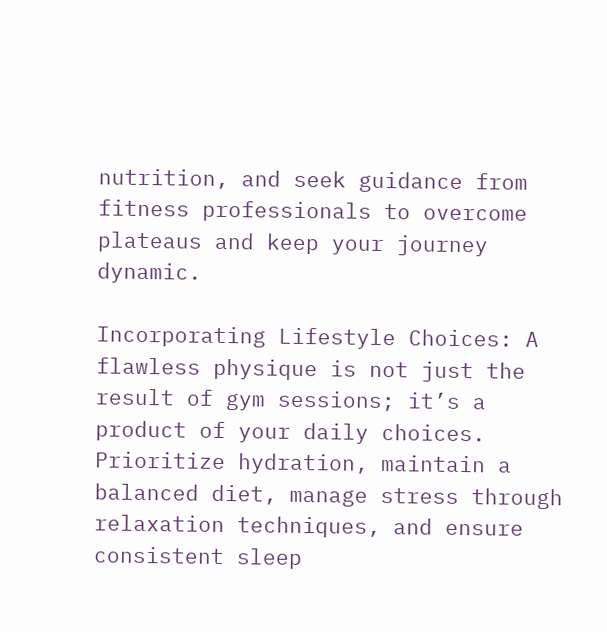nutrition, and seek guidance from fitness professionals to overcome plateaus and keep your journey dynamic.

Incorporating Lifestyle Choices: A flawless physique is not just the result of gym sessions; it’s a product of your daily choices. Prioritize hydration, maintain a balanced diet, manage stress through relaxation techniques, and ensure consistent sleep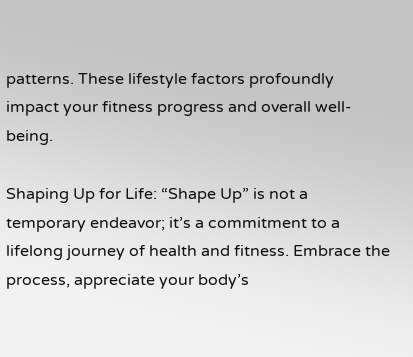patterns. These lifestyle factors profoundly impact your fitness progress and overall well-being.

Shaping Up for Life: “Shape Up” is not a temporary endeavor; it’s a commitment to a lifelong journey of health and fitness. Embrace the process, appreciate your body’s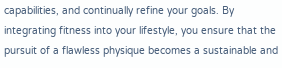capabilities, and continually refine your goals. By integrating fitness into your lifestyle, you ensure that the pursuit of a flawless physique becomes a sustainable and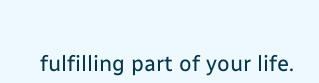fulfilling part of your life.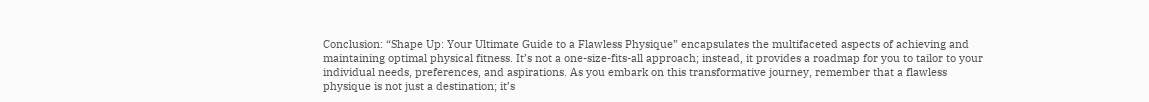Conclusion: “Shape Up: Your Ultimate Guide to a Flawless Physique” encapsulates the multifaceted aspects of achieving and maintaining optimal physical fitness. It’s not a one-size-fits-all approach; instead, it provides a roadmap for you to tailor to your individual needs, preferences, and aspirations. As you embark on this transformative journey, remember that a flawless physique is not just a destination; it’s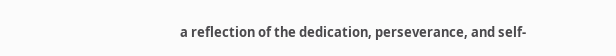a reflection of the dedication, perseverance, and self-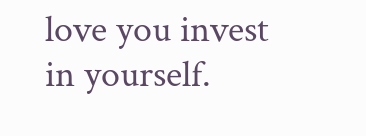love you invest in yourself.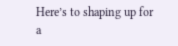Here’s to shaping up for a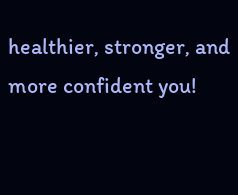healthier, stronger, and more confident you!